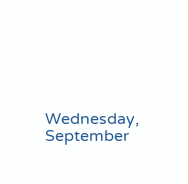Wednesday, September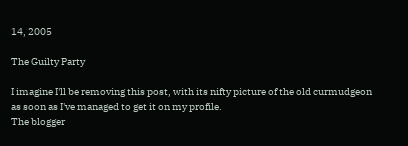14, 2005

The Guilty Party

I imagine I'll be removing this post, with its nifty picture of the old curmudgeon as soon as I've managed to get it on my profile.
The blogger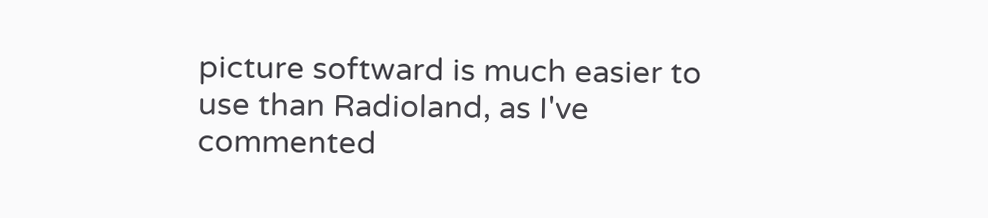picture softward is much easier to use than Radioland, as I've commented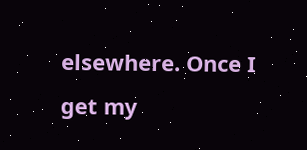elsewhere. Once I get my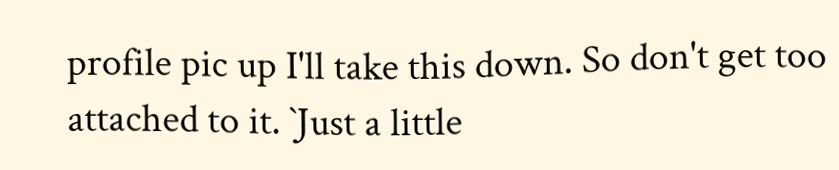profile pic up I'll take this down. So don't get too attached to it. `Just a little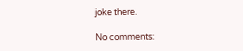joke there.

No comments: